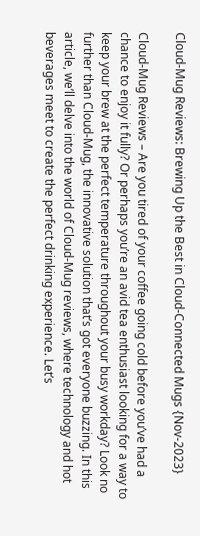Cloud-Mug Reviews: Brewing Up the Best in Cloud-Connected Mugs {Nov-2023}

Cloud-Mug Reviews – Are you tired of your coffee going cold before you’ve had a chance to enjoy it fully? Or perhaps you’re an avid tea enthusiast looking for a way to keep your brew at the perfect temperature throughout your busy workday? Look no further than Cloud-Mug, the innovative solution that’s got everyone buzzing. In this article, we’ll delve into the world of Cloud-Mug reviews, where technology and hot beverages meet to create the perfect drinking experience. Let’s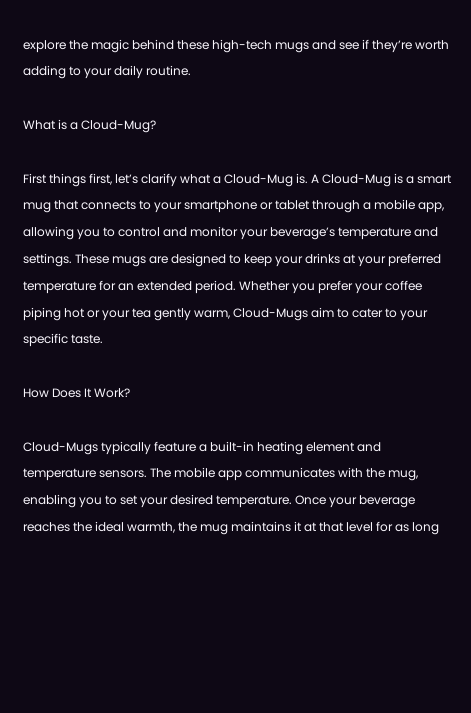explore the magic behind these high-tech mugs and see if they’re worth adding to your daily routine.

What is a Cloud-Mug?

First things first, let’s clarify what a Cloud-Mug is. A Cloud-Mug is a smart mug that connects to your smartphone or tablet through a mobile app, allowing you to control and monitor your beverage’s temperature and settings. These mugs are designed to keep your drinks at your preferred temperature for an extended period. Whether you prefer your coffee piping hot or your tea gently warm, Cloud-Mugs aim to cater to your specific taste.

How Does It Work?

Cloud-Mugs typically feature a built-in heating element and temperature sensors. The mobile app communicates with the mug, enabling you to set your desired temperature. Once your beverage reaches the ideal warmth, the mug maintains it at that level for as long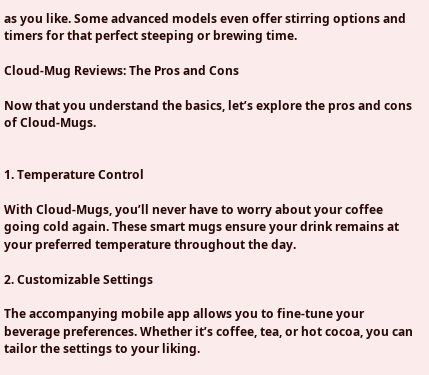as you like. Some advanced models even offer stirring options and timers for that perfect steeping or brewing time.

Cloud-Mug Reviews: The Pros and Cons

Now that you understand the basics, let’s explore the pros and cons of Cloud-Mugs.


1. Temperature Control

With Cloud-Mugs, you’ll never have to worry about your coffee going cold again. These smart mugs ensure your drink remains at your preferred temperature throughout the day.

2. Customizable Settings

The accompanying mobile app allows you to fine-tune your beverage preferences. Whether it’s coffee, tea, or hot cocoa, you can tailor the settings to your liking.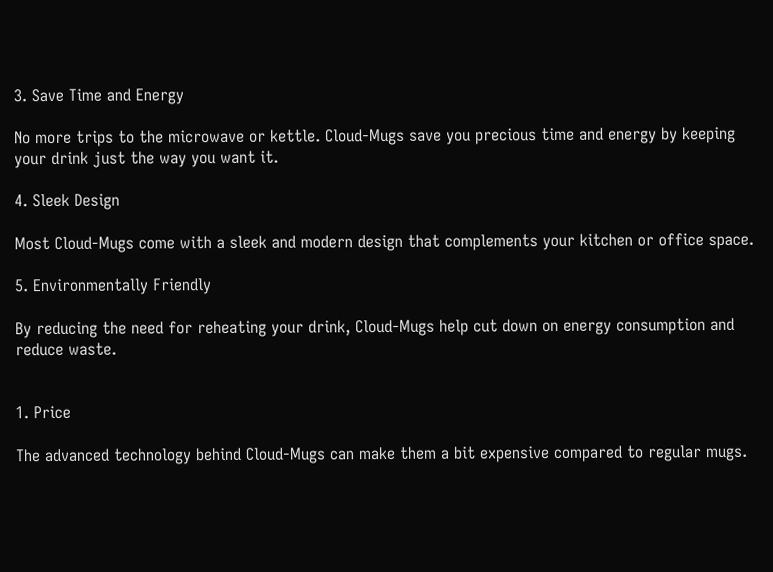3. Save Time and Energy

No more trips to the microwave or kettle. Cloud-Mugs save you precious time and energy by keeping your drink just the way you want it.

4. Sleek Design

Most Cloud-Mugs come with a sleek and modern design that complements your kitchen or office space.

5. Environmentally Friendly

By reducing the need for reheating your drink, Cloud-Mugs help cut down on energy consumption and reduce waste.


1. Price

The advanced technology behind Cloud-Mugs can make them a bit expensive compared to regular mugs.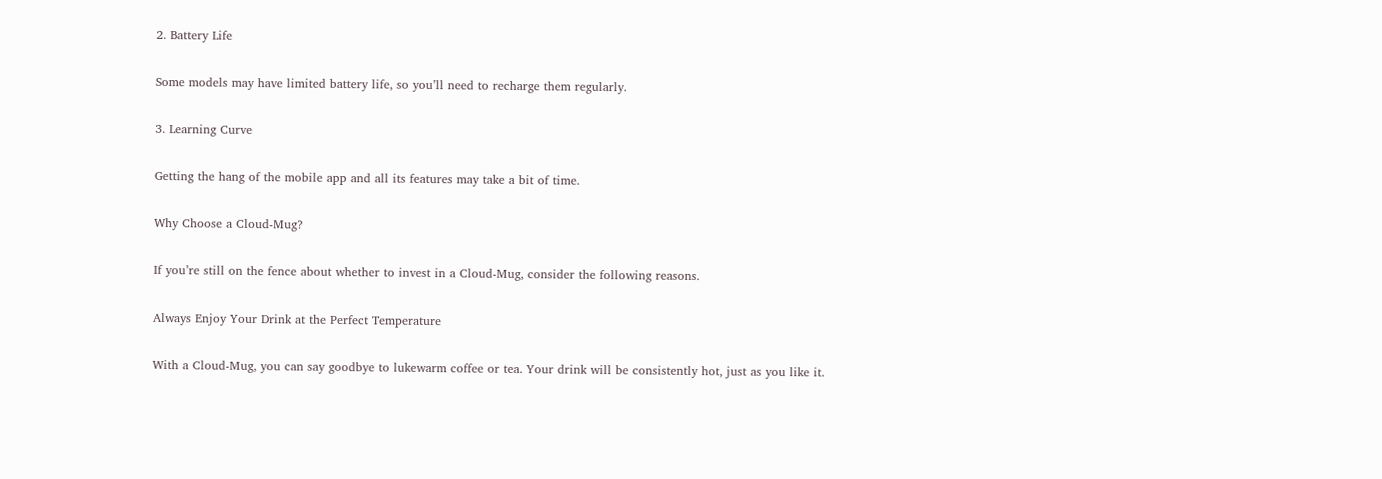2. Battery Life

Some models may have limited battery life, so you’ll need to recharge them regularly.

3. Learning Curve

Getting the hang of the mobile app and all its features may take a bit of time.

Why Choose a Cloud-Mug?

If you’re still on the fence about whether to invest in a Cloud-Mug, consider the following reasons.

Always Enjoy Your Drink at the Perfect Temperature

With a Cloud-Mug, you can say goodbye to lukewarm coffee or tea. Your drink will be consistently hot, just as you like it.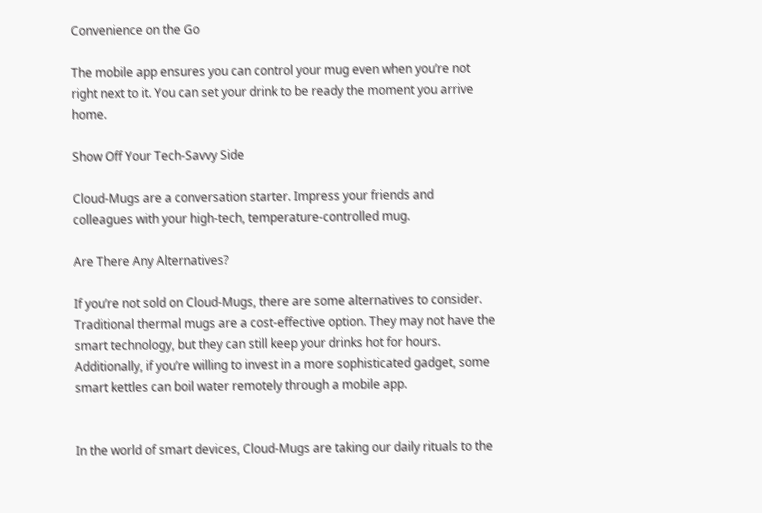Convenience on the Go

The mobile app ensures you can control your mug even when you’re not right next to it. You can set your drink to be ready the moment you arrive home.

Show Off Your Tech-Savvy Side

Cloud-Mugs are a conversation starter. Impress your friends and colleagues with your high-tech, temperature-controlled mug.

Are There Any Alternatives?

If you’re not sold on Cloud-Mugs, there are some alternatives to consider. Traditional thermal mugs are a cost-effective option. They may not have the smart technology, but they can still keep your drinks hot for hours. Additionally, if you’re willing to invest in a more sophisticated gadget, some smart kettles can boil water remotely through a mobile app.


In the world of smart devices, Cloud-Mugs are taking our daily rituals to the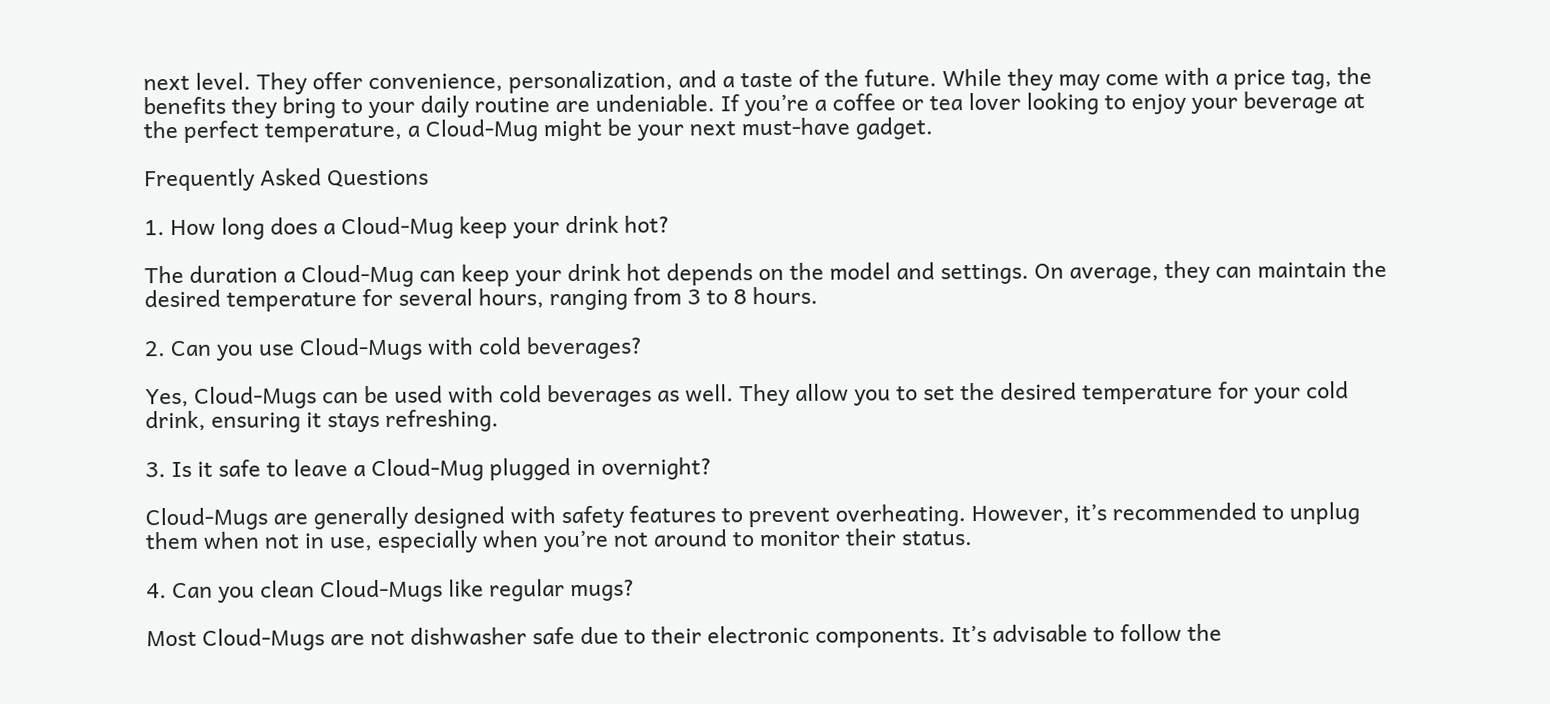next level. They offer convenience, personalization, and a taste of the future. While they may come with a price tag, the benefits they bring to your daily routine are undeniable. If you’re a coffee or tea lover looking to enjoy your beverage at the perfect temperature, a Cloud-Mug might be your next must-have gadget.

Frequently Asked Questions

1. How long does a Cloud-Mug keep your drink hot?

The duration a Cloud-Mug can keep your drink hot depends on the model and settings. On average, they can maintain the desired temperature for several hours, ranging from 3 to 8 hours.

2. Can you use Cloud-Mugs with cold beverages?

Yes, Cloud-Mugs can be used with cold beverages as well. They allow you to set the desired temperature for your cold drink, ensuring it stays refreshing.

3. Is it safe to leave a Cloud-Mug plugged in overnight?

Cloud-Mugs are generally designed with safety features to prevent overheating. However, it’s recommended to unplug them when not in use, especially when you’re not around to monitor their status.

4. Can you clean Cloud-Mugs like regular mugs?

Most Cloud-Mugs are not dishwasher safe due to their electronic components. It’s advisable to follow the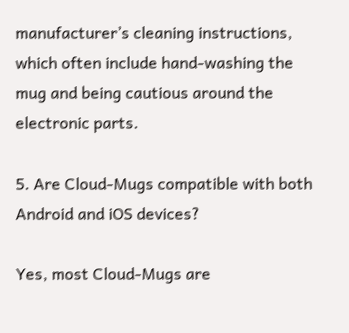manufacturer’s cleaning instructions, which often include hand-washing the mug and being cautious around the electronic parts.

5. Are Cloud-Mugs compatible with both Android and iOS devices?

Yes, most Cloud-Mugs are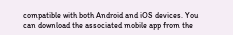compatible with both Android and iOS devices. You can download the associated mobile app from the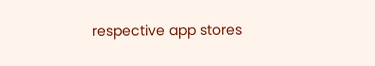respective app stores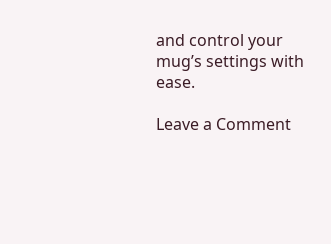and control your mug’s settings with ease.

Leave a Comment